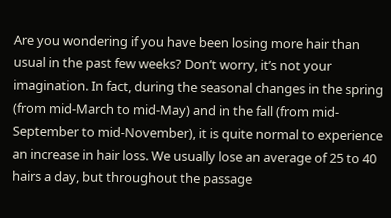Are you wondering if you have been losing more hair than usual in the past few weeks? Don’t worry, it’s not your imagination. In fact, during the seasonal changes in the spring (from mid-March to mid-May) and in the fall (from mid-September to mid-November), it is quite normal to experience an increase in hair loss. We usually lose an average of 25 to 40 hairs a day, but throughout the passage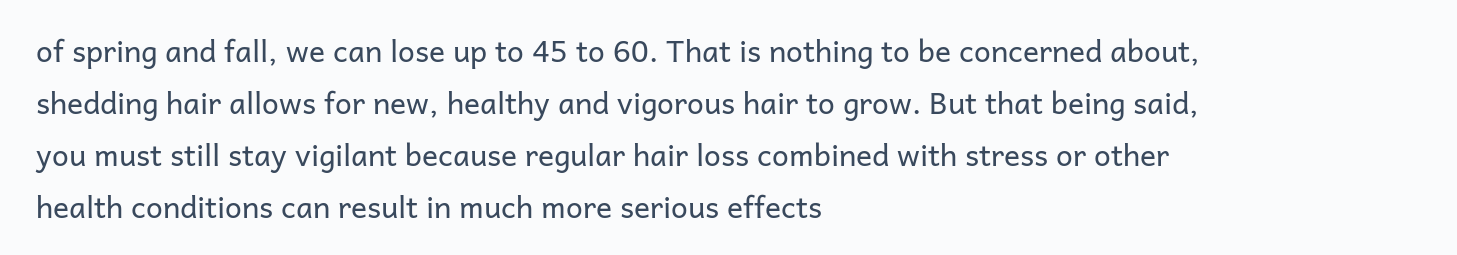of spring and fall, we can lose up to 45 to 60. That is nothing to be concerned about, shedding hair allows for new, healthy and vigorous hair to grow. But that being said, you must still stay vigilant because regular hair loss combined with stress or other health conditions can result in much more serious effects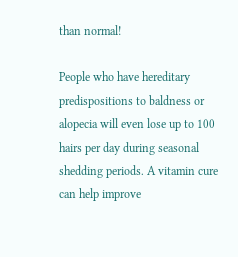than normal!

People who have hereditary predispositions to baldness or alopecia will even lose up to 100 hairs per day during seasonal shedding periods. A vitamin cure can help improve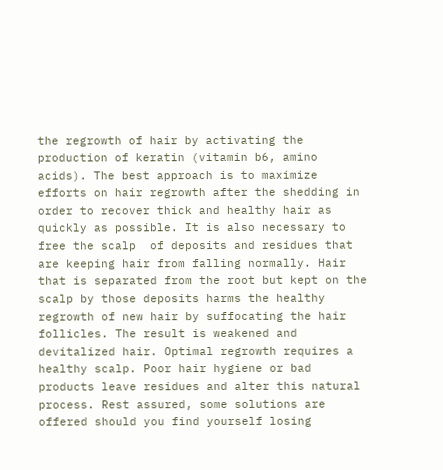the regrowth of hair by activating the production of keratin (vitamin b6, amino acids). The best approach is to maximize efforts on hair regrowth after the shedding in order to recover thick and healthy hair as quickly as possible. It is also necessary to free the scalp  of deposits and residues that are keeping hair from falling normally. Hair that is separated from the root but kept on the scalp by those deposits harms the healthy regrowth of new hair by suffocating the hair follicles. The result is weakened and devitalized hair. Optimal regrowth requires a healthy scalp. Poor hair hygiene or bad products leave residues and alter this natural process. Rest assured, some solutions are offered should you find yourself losing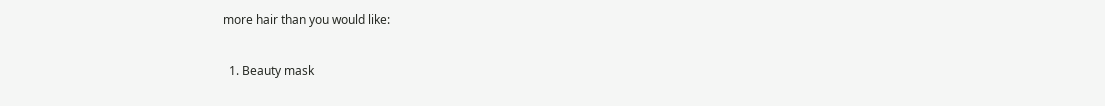more hair than you would like:

  1. Beauty mask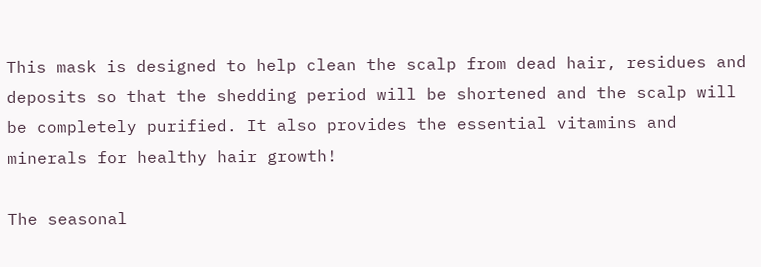This mask is designed to help clean the scalp from dead hair, residues and deposits so that the shedding period will be shortened and the scalp will be completely purified. It also provides the essential vitamins and minerals for healthy hair growth!

The seasonal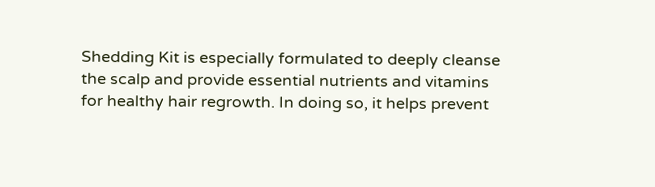Shedding Kit is especially formulated to deeply cleanse the scalp and provide essential nutrients and vitamins for healthy hair regrowth. In doing so, it helps prevent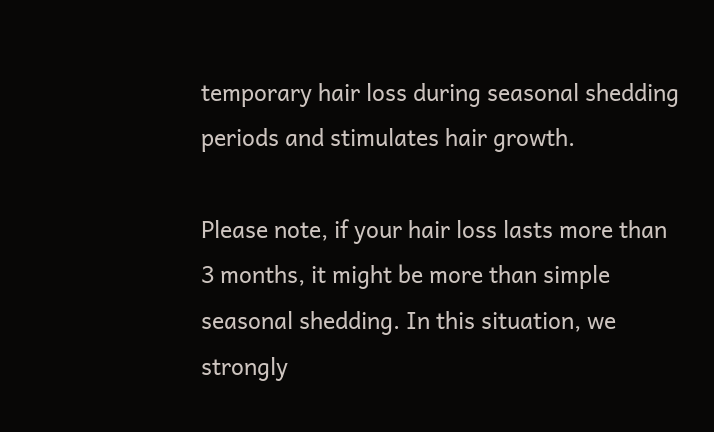temporary hair loss during seasonal shedding periods and stimulates hair growth.

Please note, if your hair loss lasts more than 3 months, it might be more than simple seasonal shedding. In this situation, we strongly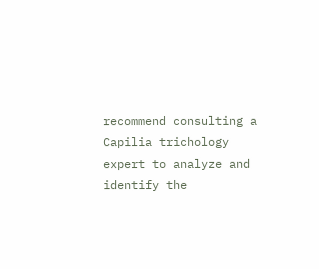recommend consulting a Capilia trichology expert to analyze and identify the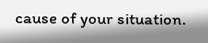cause of your situation.